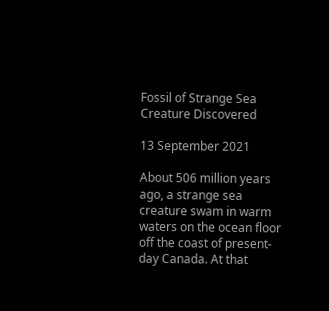Fossil of Strange Sea Creature Discovered

13 September 2021

About 506 million years ago, a strange sea creature swam in warm waters on the ocean floor off the coast of present-day Canada. At that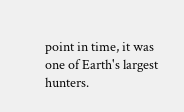point in time, it was one of Earth's largest hunters.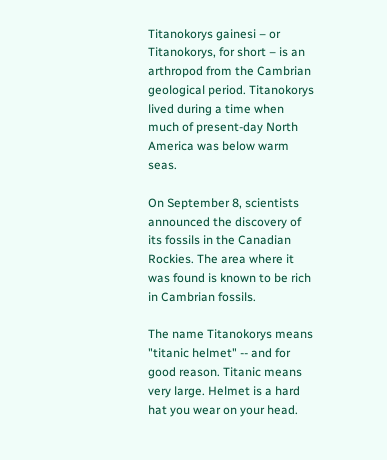Titanokorys gainesi – or Titanokorys, for short – is an arthropod from the Cambrian geological period. Titanokorys lived during a time when much of present-day North America was below warm seas.

On September 8, scientists announced the discovery of its fossils in the Canadian Rockies. The area where it was found is known to be rich in Cambrian fossils.

The name Titanokorys means "titanic helmet" -- and for good reason. Titanic means very large. Helmet is a hard hat you wear on your head.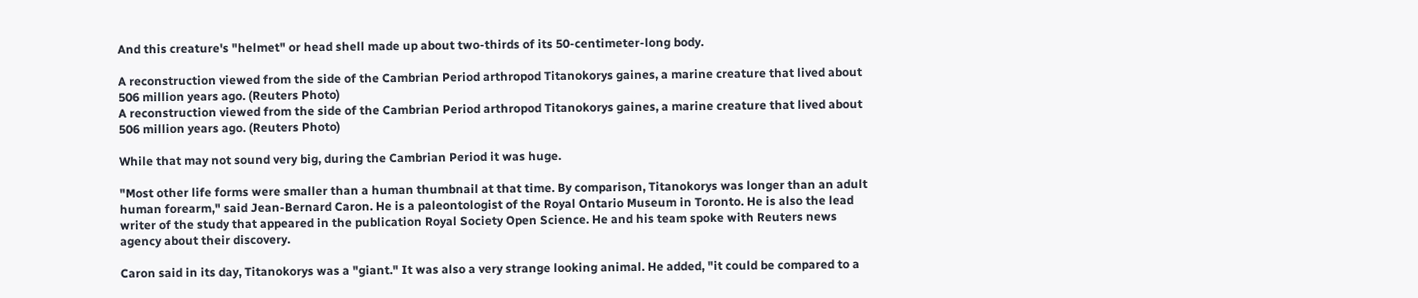And this creature's "helmet" or head shell made up about two-thirds of its 50-centimeter-long body.

A reconstruction viewed from the side of the Cambrian Period arthropod Titanokorys gaines, a marine creature that lived about 506 million years ago. (Reuters Photo)
A reconstruction viewed from the side of the Cambrian Period arthropod Titanokorys gaines, a marine creature that lived about 506 million years ago. (Reuters Photo)

While that may not sound very big, during the Cambrian Period it was huge.

"Most other life forms were smaller than a human thumbnail at that time. By comparison, Titanokorys was longer than an adult human forearm," said Jean-Bernard Caron. He is a paleontologist of the Royal Ontario Museum in Toronto. He is also the lead writer of the study that appeared in the publication Royal Society Open Science. He and his team spoke with Reuters news agency about their discovery.

Caron said in its day, Titanokorys was a "giant." It was also a very strange looking animal. He added, "it could be compared to a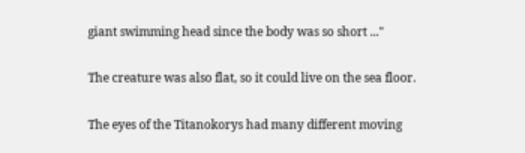giant swimming head since the body was so short ..."

The creature was also flat, so it could live on the sea floor.

The eyes of the Titanokorys had many different moving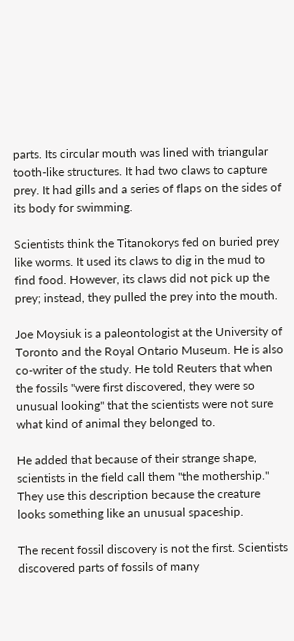parts. Its circular mouth was lined with triangular tooth-like structures. It had two claws to capture prey. It had gills and a series of flaps on the sides of its body for swimming.

Scientists think the Titanokorys fed on buried prey like worms. It used its claws to dig in the mud to find food. However, its claws did not pick up the prey; instead, they pulled the prey into the mouth.

Joe Moysiuk is a paleontologist at the University of Toronto and the Royal Ontario Museum. He is also co-writer of the study. He told Reuters that when the fossils "were first discovered, they were so unusual looking" that the scientists were not sure what kind of animal they belonged to.

He added that because of their strange shape, scientists in the field call them "the mothership." They use this description because the creature looks something like an unusual spaceship.

The recent fossil discovery is not the first. Scientists discovered parts of fossils of many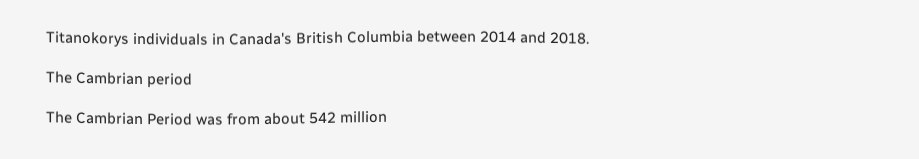Titanokorys individuals in Canada's British Columbia between 2014 and 2018.

The Cambrian period

The Cambrian Period was from about 542 million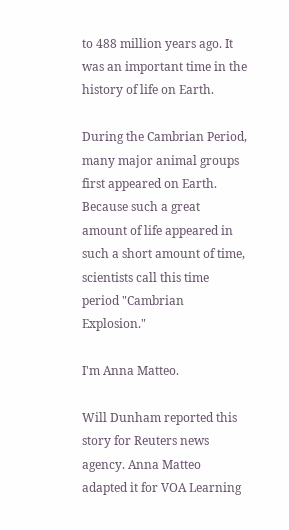to 488 million years ago. It was an important time in the history of life on Earth.

During the Cambrian Period, many major animal groups first appeared on Earth. Because such a great amount of life appeared in such a short amount of time, scientists call this time period "Cambrian Explosion."

I'm Anna Matteo.

Will Dunham reported this story for Reuters news agency. Anna Matteo adapted it for VOA Learning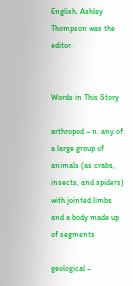English. Ashley Thompson was the editor.


Words in This Story

arthropod – n. any of a large group of animals (as crabs, insects, and spiders) with jointed limbs and a body made up of segments

geological –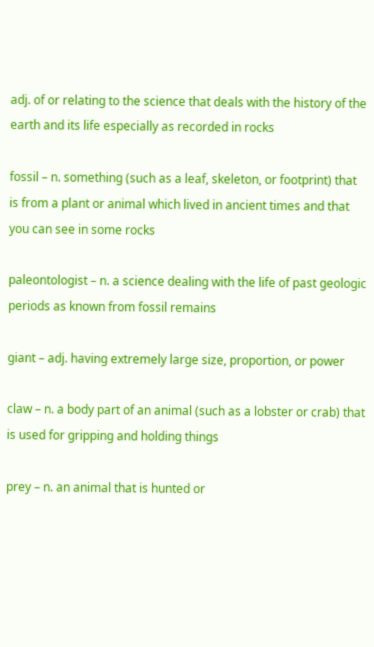adj. of or relating to the science that deals with the history of the earth and its life especially as recorded in rocks

fossil – n. something (such as a leaf, skeleton, or footprint) that is from a plant or animal which lived in ancient times and that you can see in some rocks

paleontologist – n. a science dealing with the life of past geologic periods as known from fossil remains

giant – adj. having extremely large size, proportion, or power

claw – n. a body part of an animal (such as a lobster or crab) that is used for gripping and holding things

prey – n. an animal that is hunted or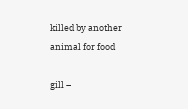killed by another animal for food

gill –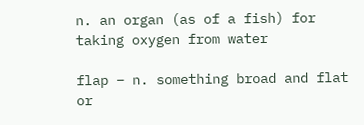n. an organ (as of a fish) for taking oxygen from water

flap – n. something broad and flat or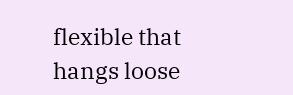flexible that hangs loose